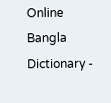Online Bangla Dictionary -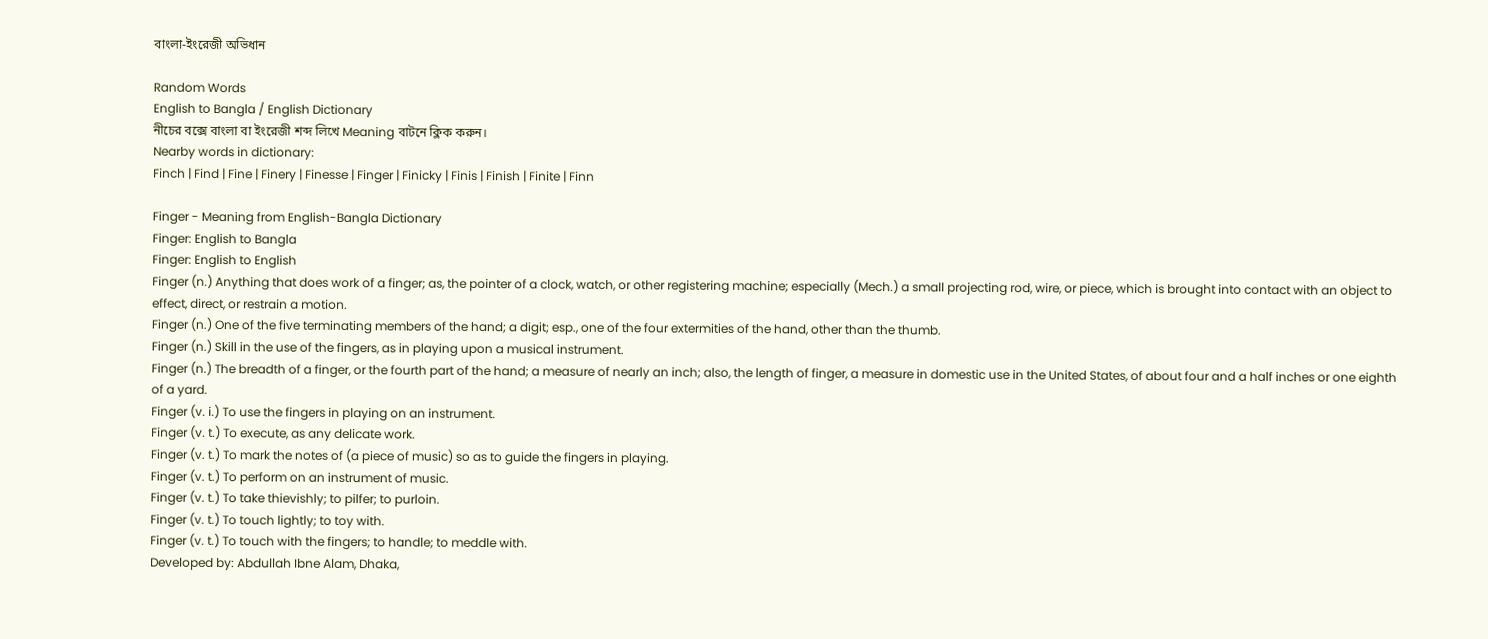বাংলা-ইংরেজী অভিধান

Random Words
English to Bangla / English Dictionary
নীচের বক্সে বাংলা বা ইংরেজী শব্দ লিখে Meaning বাটনে ক্লিক করুন।
Nearby words in dictionary:
Finch | Find | Fine | Finery | Finesse | Finger | Finicky | Finis | Finish | Finite | Finn

Finger - Meaning from English-Bangla Dictionary
Finger: English to Bangla
Finger: English to English
Finger (n.) Anything that does work of a finger; as, the pointer of a clock, watch, or other registering machine; especially (Mech.) a small projecting rod, wire, or piece, which is brought into contact with an object to effect, direct, or restrain a motion.
Finger (n.) One of the five terminating members of the hand; a digit; esp., one of the four extermities of the hand, other than the thumb.
Finger (n.) Skill in the use of the fingers, as in playing upon a musical instrument.
Finger (n.) The breadth of a finger, or the fourth part of the hand; a measure of nearly an inch; also, the length of finger, a measure in domestic use in the United States, of about four and a half inches or one eighth of a yard.
Finger (v. i.) To use the fingers in playing on an instrument.
Finger (v. t.) To execute, as any delicate work.
Finger (v. t.) To mark the notes of (a piece of music) so as to guide the fingers in playing.
Finger (v. t.) To perform on an instrument of music.
Finger (v. t.) To take thievishly; to pilfer; to purloin.
Finger (v. t.) To touch lightly; to toy with.
Finger (v. t.) To touch with the fingers; to handle; to meddle with.
Developed by: Abdullah Ibne Alam, Dhaka,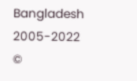Bangladesh
2005-2022 ©